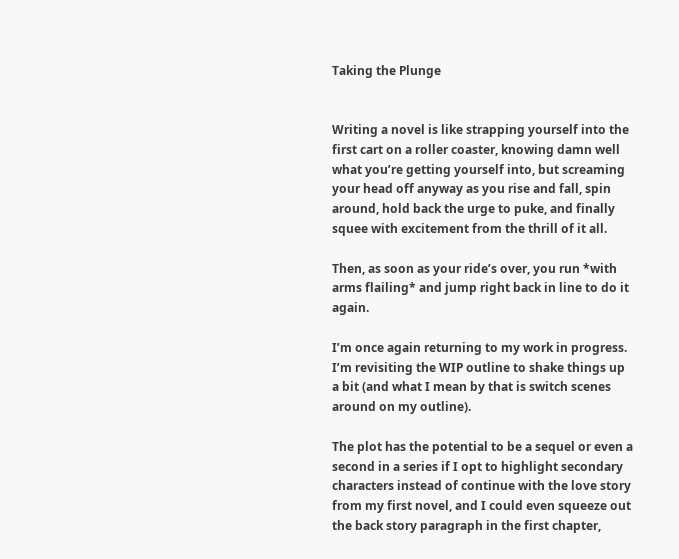Taking the Plunge


Writing a novel is like strapping yourself into the first cart on a roller coaster, knowing damn well what you’re getting yourself into, but screaming your head off anyway as you rise and fall, spin around, hold back the urge to puke, and finally squee with excitement from the thrill of it all.

Then, as soon as your ride’s over, you run *with arms flailing* and jump right back in line to do it again.

I’m once again returning to my work in progress. I’m revisiting the WIP outline to shake things up a bit (and what I mean by that is switch scenes around on my outline).

The plot has the potential to be a sequel or even a second in a series if I opt to highlight secondary characters instead of continue with the love story from my first novel, and I could even squeeze out the back story paragraph in the first chapter,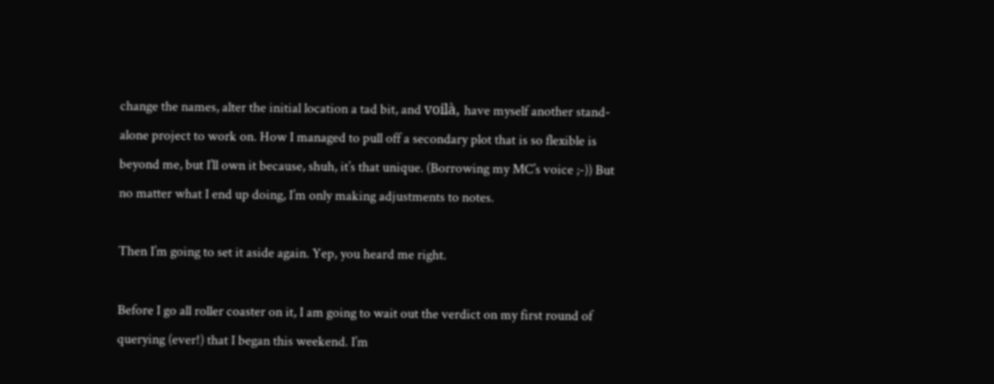change the names, alter the initial location a tad bit, and voilà, have myself another stand-alone project to work on. How I managed to pull off a secondary plot that is so flexible is beyond me, but I’ll own it because, shuh, it’s that unique. (Borrowing my MC’s voice ;-)) But no matter what I end up doing, I’m only making adjustments to notes.

Then I’m going to set it aside again. Yep, you heard me right.

Before I go all roller coaster on it, I am going to wait out the verdict on my first round of querying (ever!) that I began this weekend. I’m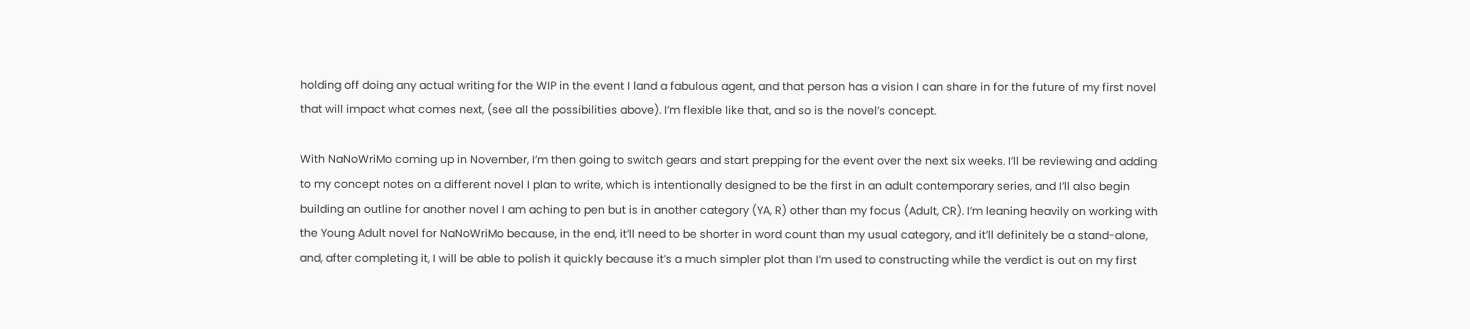holding off doing any actual writing for the WIP in the event I land a fabulous agent, and that person has a vision I can share in for the future of my first novel that will impact what comes next, (see all the possibilities above). I’m flexible like that, and so is the novel’s concept.

With NaNoWriMo coming up in November, I’m then going to switch gears and start prepping for the event over the next six weeks. I’ll be reviewing and adding to my concept notes on a different novel I plan to write, which is intentionally designed to be the first in an adult contemporary series, and I’ll also begin building an outline for another novel I am aching to pen but is in another category (YA, R) other than my focus (Adult, CR). I’m leaning heavily on working with the Young Adult novel for NaNoWriMo because, in the end, it’ll need to be shorter in word count than my usual category, and it’ll definitely be a stand-alone, and, after completing it, I will be able to polish it quickly because it’s a much simpler plot than I’m used to constructing while the verdict is out on my first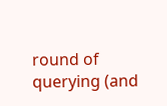round of querying (and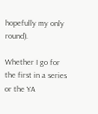hopefully my only round).

Whether I go for the first in a series or the YA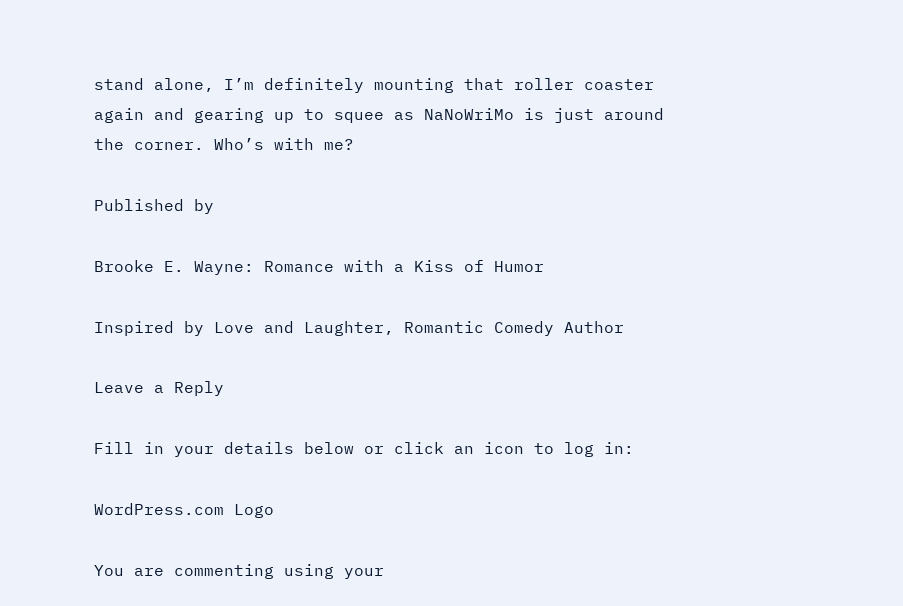stand alone, I’m definitely mounting that roller coaster again and gearing up to squee as NaNoWriMo is just around the corner. Who’s with me?

Published by

Brooke E. Wayne: Romance with a Kiss of Humor

Inspired by Love and Laughter, Romantic Comedy Author

Leave a Reply

Fill in your details below or click an icon to log in:

WordPress.com Logo

You are commenting using your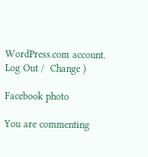WordPress.com account. Log Out /  Change )

Facebook photo

You are commenting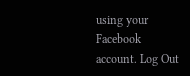using your Facebook account. Log Out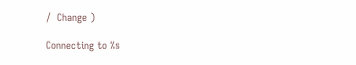/  Change )

Connecting to %s